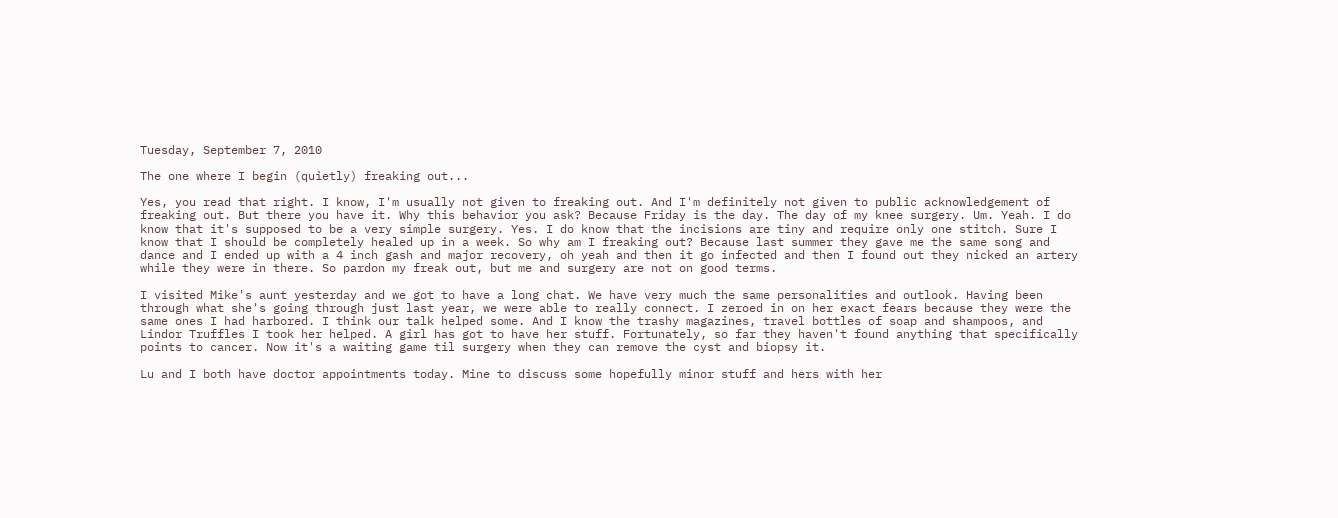Tuesday, September 7, 2010

The one where I begin (quietly) freaking out...

Yes, you read that right. I know, I'm usually not given to freaking out. And I'm definitely not given to public acknowledgement of freaking out. But there you have it. Why this behavior you ask? Because Friday is the day. The day of my knee surgery. Um. Yeah. I do know that it's supposed to be a very simple surgery. Yes. I do know that the incisions are tiny and require only one stitch. Sure I know that I should be completely healed up in a week. So why am I freaking out? Because last summer they gave me the same song and dance and I ended up with a 4 inch gash and major recovery, oh yeah and then it go infected and then I found out they nicked an artery while they were in there. So pardon my freak out, but me and surgery are not on good terms.

I visited Mike's aunt yesterday and we got to have a long chat. We have very much the same personalities and outlook. Having been through what she's going through just last year, we were able to really connect. I zeroed in on her exact fears because they were the same ones I had harbored. I think our talk helped some. And I know the trashy magazines, travel bottles of soap and shampoos, and Lindor Truffles I took her helped. A girl has got to have her stuff. Fortunately, so far they haven't found anything that specifically points to cancer. Now it's a waiting game til surgery when they can remove the cyst and biopsy it.

Lu and I both have doctor appointments today. Mine to discuss some hopefully minor stuff and hers with her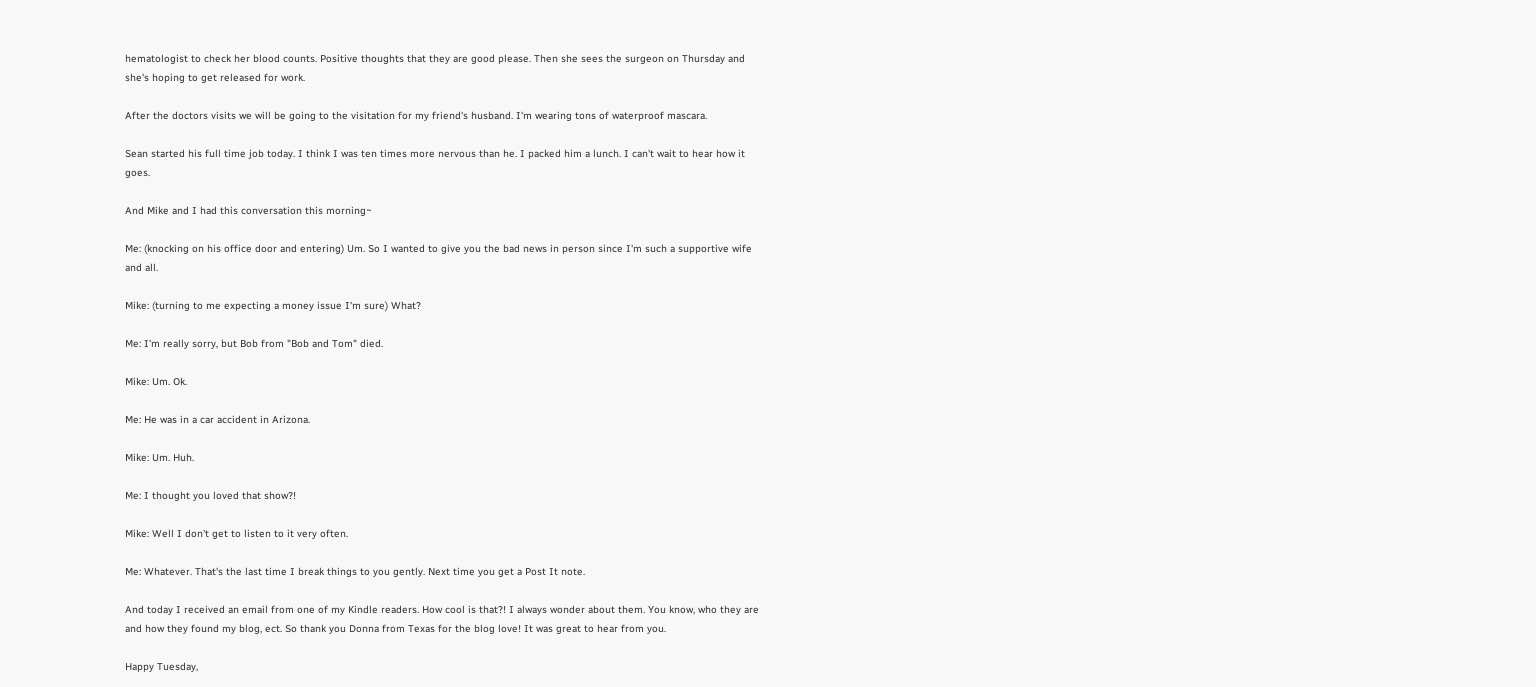hematologist to check her blood counts. Positive thoughts that they are good please. Then she sees the surgeon on Thursday and she's hoping to get released for work.

After the doctors visits we will be going to the visitation for my friend's husband. I'm wearing tons of waterproof mascara.

Sean started his full time job today. I think I was ten times more nervous than he. I packed him a lunch. I can't wait to hear how it goes.

And Mike and I had this conversation this morning~

Me: (knocking on his office door and entering) Um. So I wanted to give you the bad news in person since I'm such a supportive wife and all.

Mike: (turning to me expecting a money issue I'm sure) What?

Me: I'm really sorry, but Bob from "Bob and Tom" died.

Mike: Um. Ok.

Me: He was in a car accident in Arizona.

Mike: Um. Huh.

Me: I thought you loved that show?!

Mike: Well I don't get to listen to it very often.

Me: Whatever. That's the last time I break things to you gently. Next time you get a Post It note.

And today I received an email from one of my Kindle readers. How cool is that?! I always wonder about them. You know, who they are and how they found my blog, ect. So thank you Donna from Texas for the blog love! It was great to hear from you.

Happy Tuesday,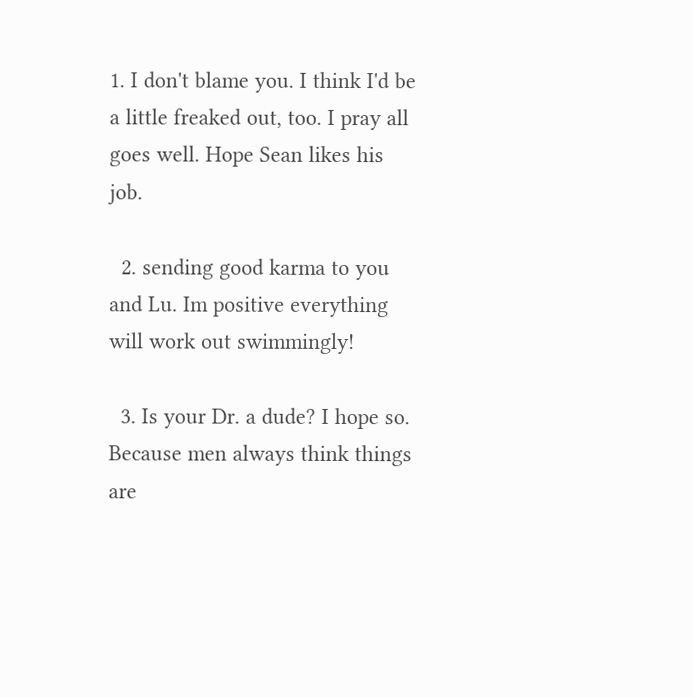1. I don't blame you. I think I'd be a little freaked out, too. I pray all goes well. Hope Sean likes his job.

  2. sending good karma to you and Lu. Im positive everything will work out swimmingly!

  3. Is your Dr. a dude? I hope so. Because men always think things are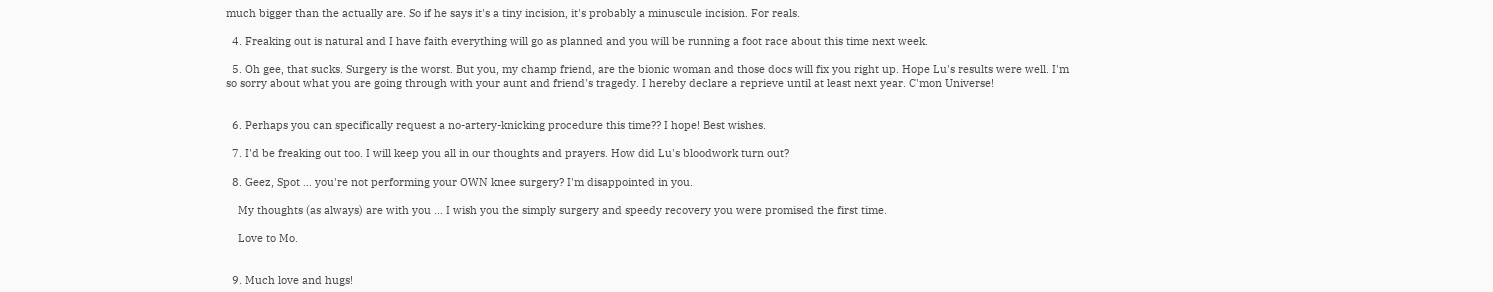much bigger than the actually are. So if he says it's a tiny incision, it's probably a minuscule incision. For reals.

  4. Freaking out is natural and I have faith everything will go as planned and you will be running a foot race about this time next week.

  5. Oh gee, that sucks. Surgery is the worst. But you, my champ friend, are the bionic woman and those docs will fix you right up. Hope Lu's results were well. I'm so sorry about what you are going through with your aunt and friend's tragedy. I hereby declare a reprieve until at least next year. C'mon Universe!


  6. Perhaps you can specifically request a no-artery-knicking procedure this time?? I hope! Best wishes.

  7. I'd be freaking out too. I will keep you all in our thoughts and prayers. How did Lu's bloodwork turn out?

  8. Geez, Spot ... you're not performing your OWN knee surgery? I'm disappointed in you.

    My thoughts (as always) are with you ... I wish you the simply surgery and speedy recovery you were promised the first time.

    Love to Mo.


  9. Much love and hugs!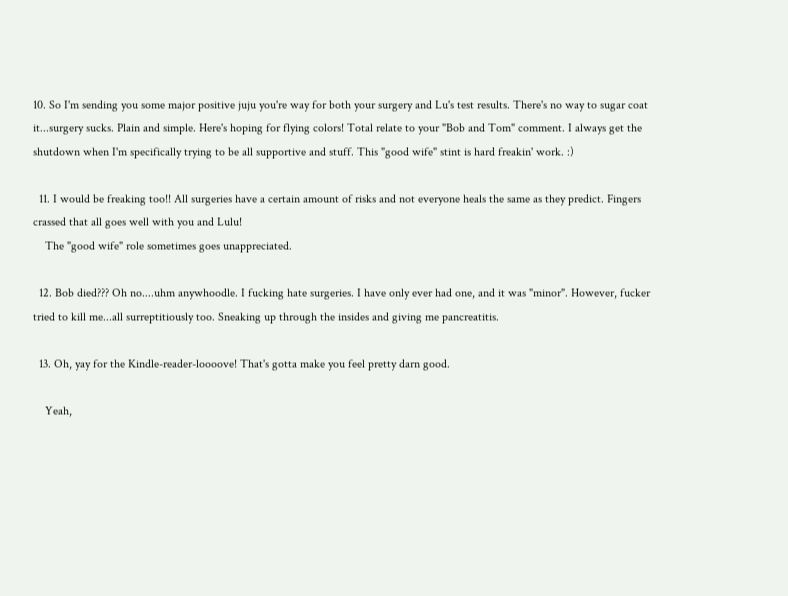10. So I'm sending you some major positive juju you're way for both your surgery and Lu's test results. There's no way to sugar coat it...surgery sucks. Plain and simple. Here's hoping for flying colors! Total relate to your "Bob and Tom" comment. I always get the shutdown when I'm specifically trying to be all supportive and stuff. This "good wife" stint is hard freakin' work. :)

  11. I would be freaking too!! All surgeries have a certain amount of risks and not everyone heals the same as they predict. Fingers crassed that all goes well with you and Lulu!
    The "good wife" role sometimes goes unappreciated.

  12. Bob died??? Oh no....uhm anywhoodle. I fucking hate surgeries. I have only ever had one, and it was "minor". However, fucker tried to kill me...all surreptitiously too. Sneaking up through the insides and giving me pancreatitis.

  13. Oh, yay for the Kindle-reader-loooove! That's gotta make you feel pretty darn good.

    Yeah,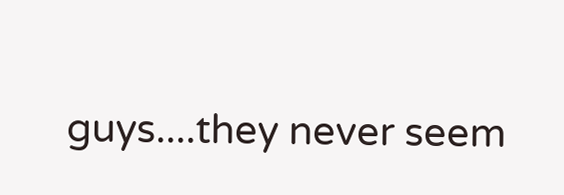guys....they never seem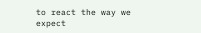to react the way we expect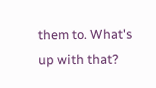them to. What's up with that?